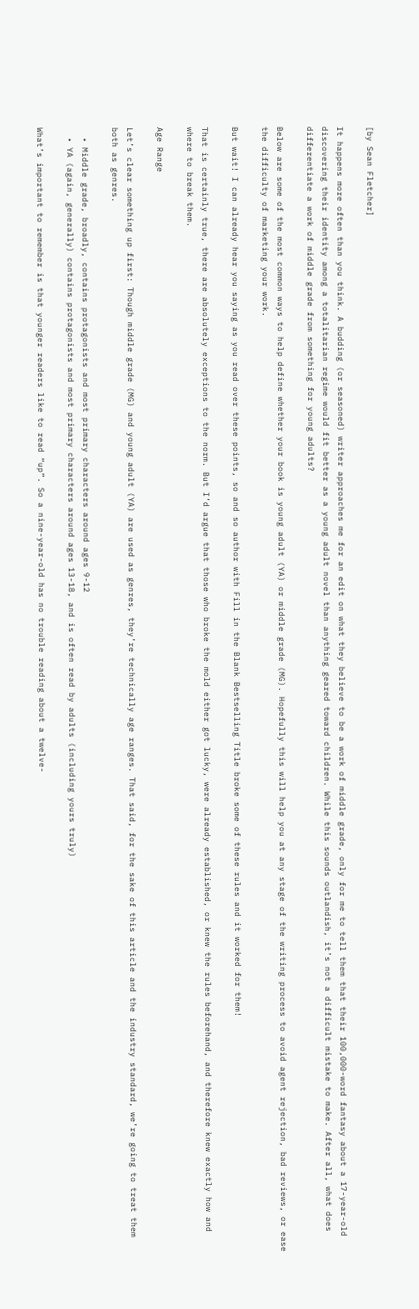[by Sean Fletcher]

It happens more often than you think. A budding (or seasoned) writer approaches me for an edit on what they believe to be a work of middle grade, only for me to tell them that their 100,000-word fantasy about a 17-year-old discovering their identity among a totalitarian regime would fit better as a young adult novel than anything geared toward children. While this sounds outlandish, it’s not a difficult mistake to make. After all, what does differentiate a work of middle grade from something for young adults?

Below are some of the most common ways to help define whether your book is young adult (YA) or middle grade (MG). Hopefully this will help you at any stage of the writing process to avoid agent rejection, bad reviews, or ease the difficulty of marketing your work.

But wait! I can already hear you saying as you read over these points, so and so author with Fill in the Blank Bestselling Title broke some of these rules and it worked for them!

That is certainly true, there are absolutely exceptions to the norm. But I’d argue that those who broke the mold either got lucky, were already established, or knew the rules beforehand, and therefore knew exactly how and where to break them.

Age Range

Let’s clear something up first: Though middle grade (MG) and young adult (YA) are used as genres, they’re technically age ranges. That said, for the sake of this article and the industry standard, we’re going to treat them both as genres.

  • Middle grade, broadly, contains protagonists and most primary characters around ages 9-12
  • YA (again, generally) contains protagonists and most primary characters around ages 13-18, and is often read by adults (including yours truly)

What’s important to remember is that younger readers like to read “up”. So a nine-year-old has no trouble reading about a twelve-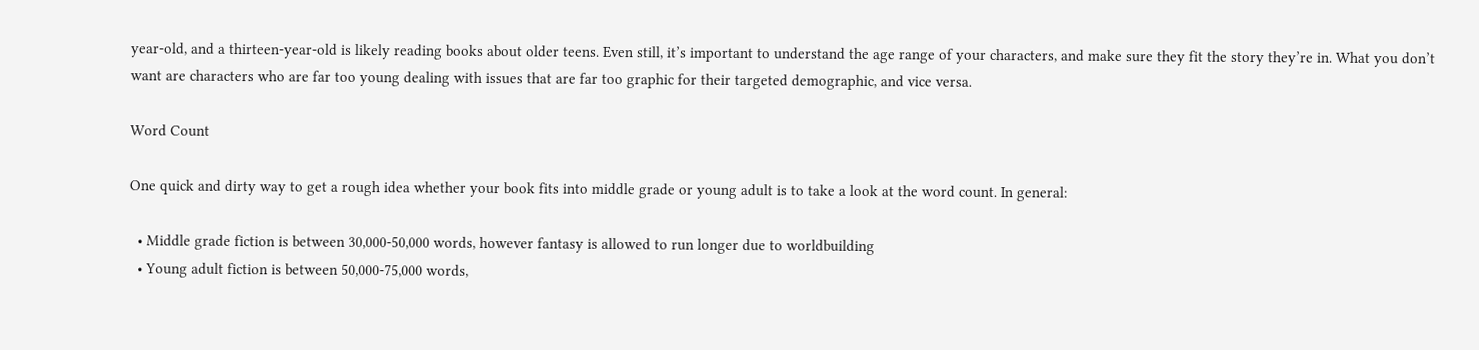year-old, and a thirteen-year-old is likely reading books about older teens. Even still, it’s important to understand the age range of your characters, and make sure they fit the story they’re in. What you don’t want are characters who are far too young dealing with issues that are far too graphic for their targeted demographic, and vice versa.

Word Count

One quick and dirty way to get a rough idea whether your book fits into middle grade or young adult is to take a look at the word count. In general:

  • Middle grade fiction is between 30,000-50,000 words, however fantasy is allowed to run longer due to worldbuilding
  • Young adult fiction is between 50,000-75,000 words,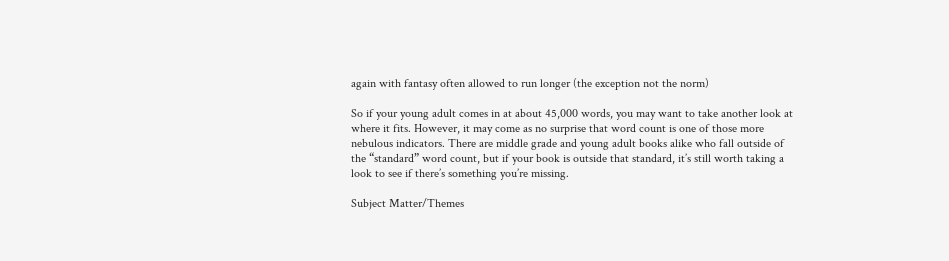again with fantasy often allowed to run longer (the exception not the norm)

So if your young adult comes in at about 45,000 words, you may want to take another look at where it fits. However, it may come as no surprise that word count is one of those more nebulous indicators. There are middle grade and young adult books alike who fall outside of the “standard” word count, but if your book is outside that standard, it’s still worth taking a look to see if there’s something you’re missing.

Subject Matter/Themes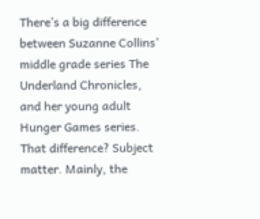There’s a big difference between Suzanne Collins’ middle grade series The Underland Chronicles, and her young adult Hunger Games series. That difference? Subject matter. Mainly, the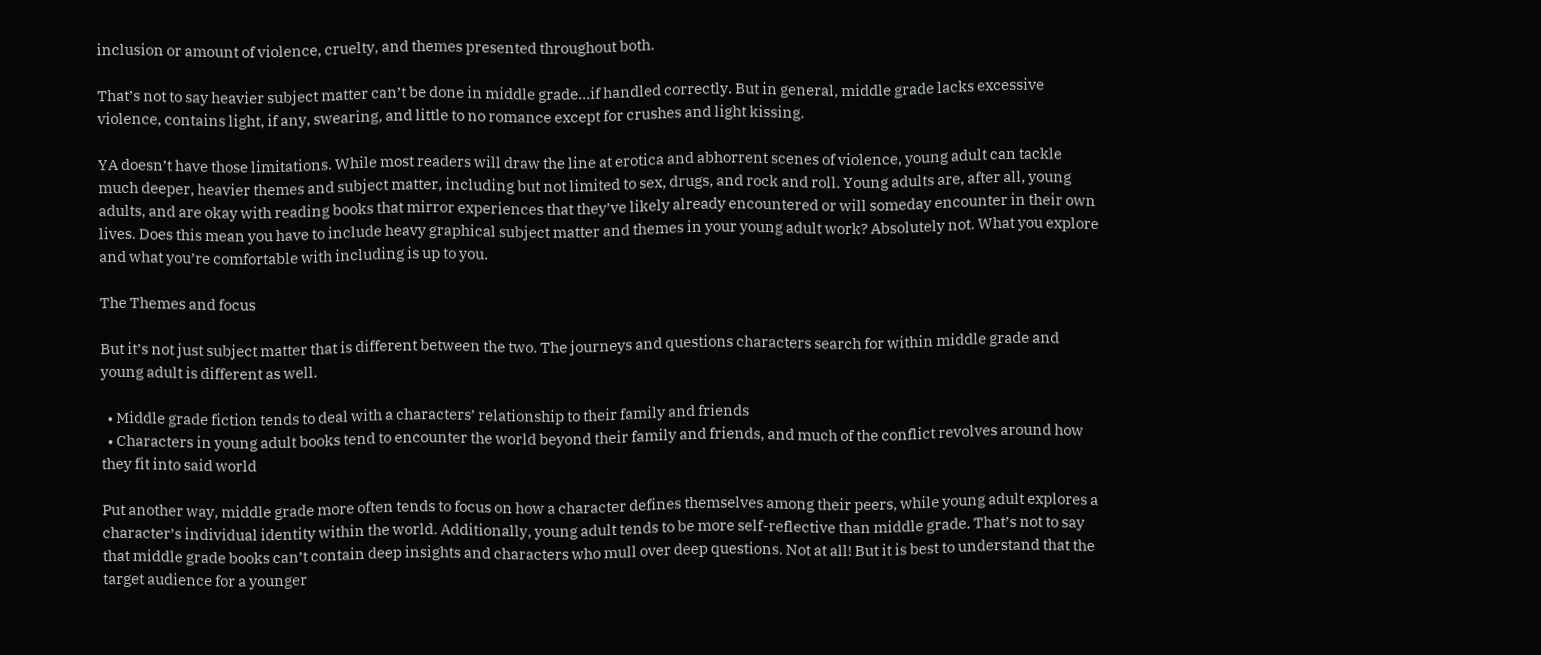inclusion or amount of violence, cruelty, and themes presented throughout both.

That’s not to say heavier subject matter can’t be done in middle grade…if handled correctly. But in general, middle grade lacks excessive violence, contains light, if any, swearing, and little to no romance except for crushes and light kissing.

YA doesn’t have those limitations. While most readers will draw the line at erotica and abhorrent scenes of violence, young adult can tackle much deeper, heavier themes and subject matter, including but not limited to sex, drugs, and rock and roll. Young adults are, after all, young adults, and are okay with reading books that mirror experiences that they’ve likely already encountered or will someday encounter in their own lives. Does this mean you have to include heavy graphical subject matter and themes in your young adult work? Absolutely not. What you explore and what you’re comfortable with including is up to you.

The Themes and focus

But it’s not just subject matter that is different between the two. The journeys and questions characters search for within middle grade and young adult is different as well.

  • Middle grade fiction tends to deal with a characters’ relationship to their family and friends
  • Characters in young adult books tend to encounter the world beyond their family and friends, and much of the conflict revolves around how they fit into said world

Put another way, middle grade more often tends to focus on how a character defines themselves among their peers, while young adult explores a character’s individual identity within the world. Additionally, young adult tends to be more self-reflective than middle grade. That’s not to say that middle grade books can’t contain deep insights and characters who mull over deep questions. Not at all! But it is best to understand that the target audience for a younger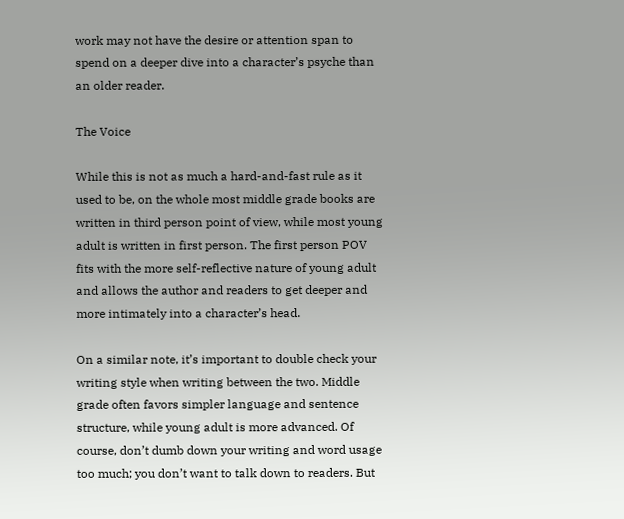work may not have the desire or attention span to spend on a deeper dive into a character’s psyche than an older reader.

The Voice

While this is not as much a hard-and-fast rule as it used to be, on the whole most middle grade books are written in third person point of view, while most young adult is written in first person. The first person POV fits with the more self-reflective nature of young adult and allows the author and readers to get deeper and more intimately into a character’s head.

On a similar note, it’s important to double check your writing style when writing between the two. Middle grade often favors simpler language and sentence structure, while young adult is more advanced. Of course, don’t dumb down your writing and word usage too much; you don’t want to talk down to readers. But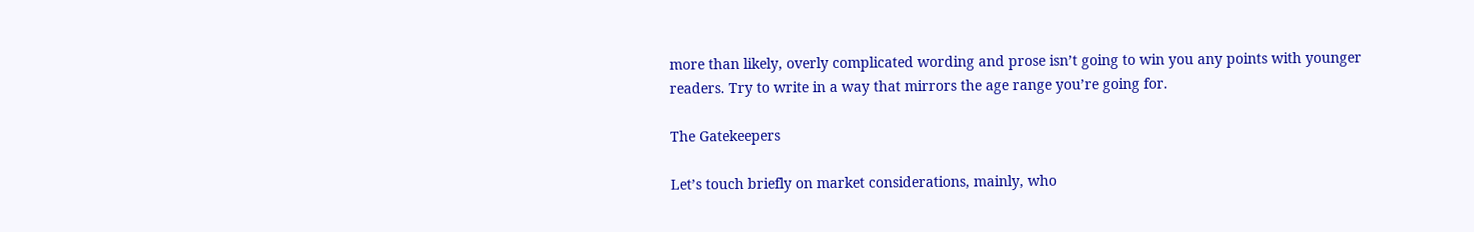more than likely, overly complicated wording and prose isn’t going to win you any points with younger readers. Try to write in a way that mirrors the age range you’re going for.

The Gatekeepers

Let’s touch briefly on market considerations, mainly, who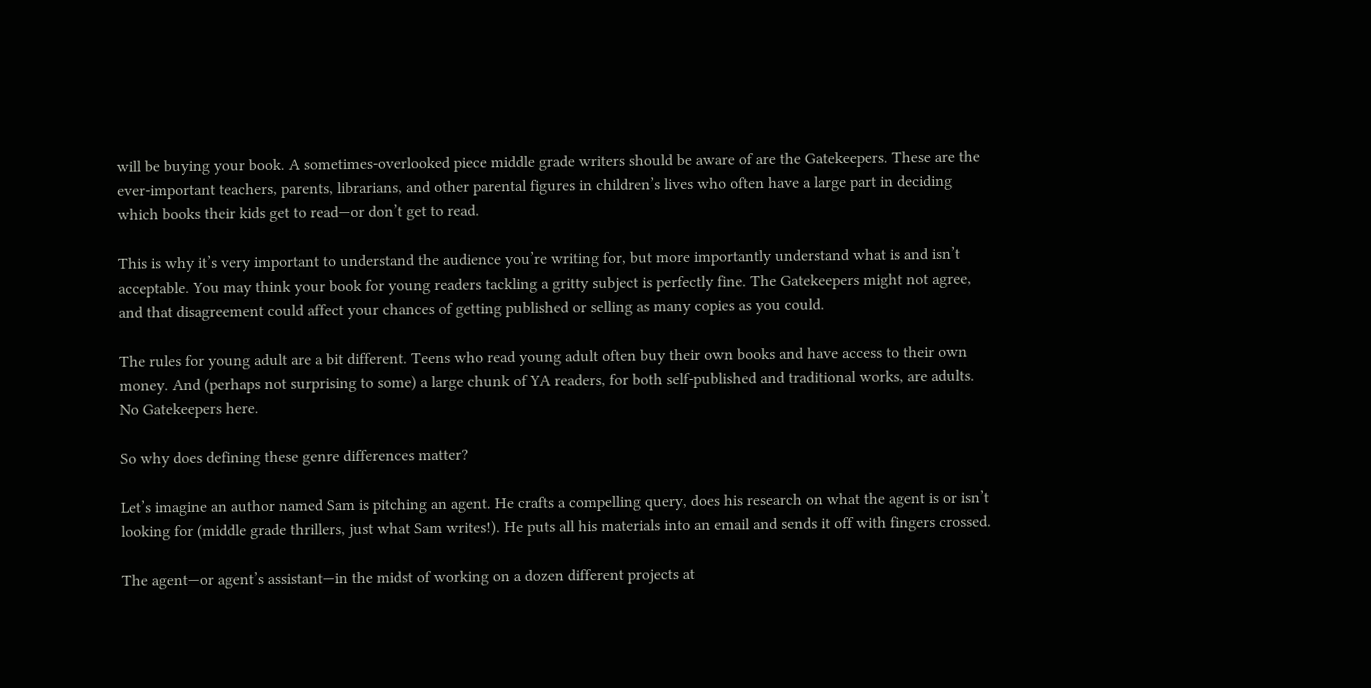will be buying your book. A sometimes-overlooked piece middle grade writers should be aware of are the Gatekeepers. These are the ever-important teachers, parents, librarians, and other parental figures in children’s lives who often have a large part in deciding which books their kids get to read—or don’t get to read.

This is why it’s very important to understand the audience you’re writing for, but more importantly understand what is and isn’t acceptable. You may think your book for young readers tackling a gritty subject is perfectly fine. The Gatekeepers might not agree, and that disagreement could affect your chances of getting published or selling as many copies as you could.

The rules for young adult are a bit different. Teens who read young adult often buy their own books and have access to their own money. And (perhaps not surprising to some) a large chunk of YA readers, for both self-published and traditional works, are adults. No Gatekeepers here.

So why does defining these genre differences matter?

Let’s imagine an author named Sam is pitching an agent. He crafts a compelling query, does his research on what the agent is or isn’t looking for (middle grade thrillers, just what Sam writes!). He puts all his materials into an email and sends it off with fingers crossed.

The agent—or agent’s assistant—in the midst of working on a dozen different projects at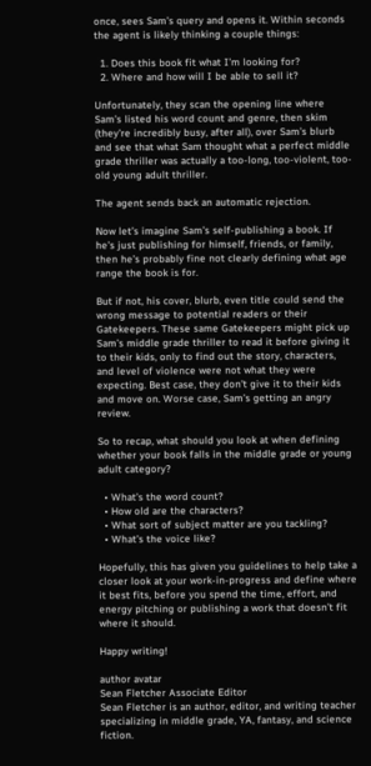once, sees Sam’s query and opens it. Within seconds the agent is likely thinking a couple things:

  1. Does this book fit what I’m looking for?
  2. Where and how will I be able to sell it?

Unfortunately, they scan the opening line where Sam’s listed his word count and genre, then skim (they’re incredibly busy, after all), over Sam’s blurb and see that what Sam thought what a perfect middle grade thriller was actually a too-long, too-violent, too-old young adult thriller.

The agent sends back an automatic rejection.

Now let’s imagine Sam’s self-publishing a book. If he’s just publishing for himself, friends, or family, then he’s probably fine not clearly defining what age range the book is for.

But if not, his cover, blurb, even title could send the wrong message to potential readers or their Gatekeepers. These same Gatekeepers might pick up Sam’s middle grade thriller to read it before giving it to their kids, only to find out the story, characters, and level of violence were not what they were expecting. Best case, they don’t give it to their kids and move on. Worse case, Sam’s getting an angry review.

So to recap, what should you look at when defining whether your book falls in the middle grade or young adult category?

  • What’s the word count?
  • How old are the characters?
  • What sort of subject matter are you tackling?
  • What’s the voice like?

Hopefully, this has given you guidelines to help take a closer look at your work-in-progress and define where it best fits, before you spend the time, effort, and energy pitching or publishing a work that doesn’t fit where it should.

Happy writing!

author avatar
Sean Fletcher Associate Editor
Sean Fletcher is an author, editor, and writing teacher specializing in middle grade, YA, fantasy, and science fiction.